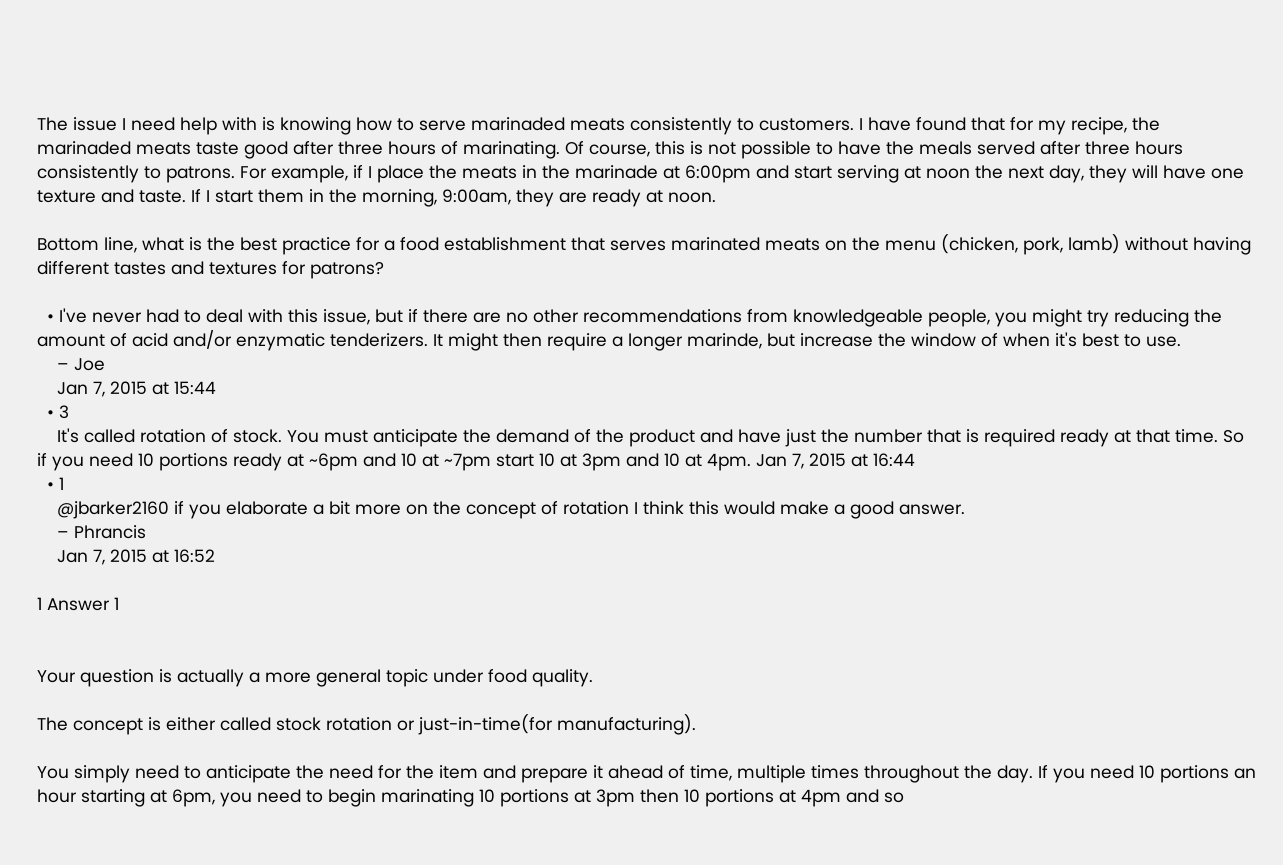The issue I need help with is knowing how to serve marinaded meats consistently to customers. I have found that for my recipe, the marinaded meats taste good after three hours of marinating. Of course, this is not possible to have the meals served after three hours consistently to patrons. For example, if I place the meats in the marinade at 6:00pm and start serving at noon the next day, they will have one texture and taste. If I start them in the morning, 9:00am, they are ready at noon.

Bottom line, what is the best practice for a food establishment that serves marinated meats on the menu (chicken, pork, lamb) without having different tastes and textures for patrons?

  • I've never had to deal with this issue, but if there are no other recommendations from knowledgeable people, you might try reducing the amount of acid and/or enzymatic tenderizers. It might then require a longer marinde, but increase the window of when it's best to use.
    – Joe
    Jan 7, 2015 at 15:44
  • 3
    It's called rotation of stock. You must anticipate the demand of the product and have just the number that is required ready at that time. So if you need 10 portions ready at ~6pm and 10 at ~7pm start 10 at 3pm and 10 at 4pm. Jan 7, 2015 at 16:44
  • 1
    @jbarker2160 if you elaborate a bit more on the concept of rotation I think this would make a good answer.
    – Phrancis
    Jan 7, 2015 at 16:52

1 Answer 1


Your question is actually a more general topic under food quality.

The concept is either called stock rotation or just-in-time(for manufacturing).

You simply need to anticipate the need for the item and prepare it ahead of time, multiple times throughout the day. If you need 10 portions an hour starting at 6pm, you need to begin marinating 10 portions at 3pm then 10 portions at 4pm and so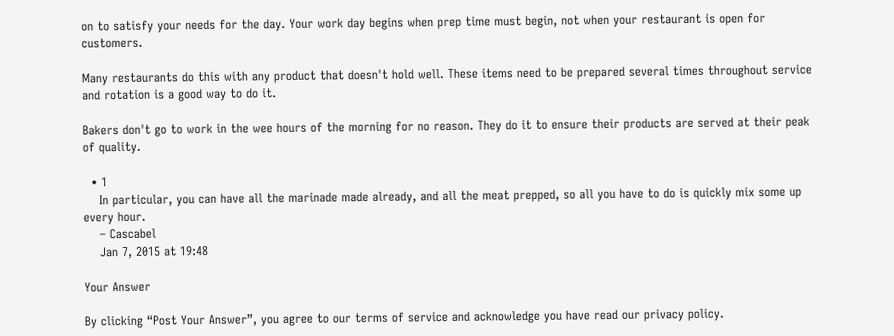on to satisfy your needs for the day. Your work day begins when prep time must begin, not when your restaurant is open for customers.

Many restaurants do this with any product that doesn't hold well. These items need to be prepared several times throughout service and rotation is a good way to do it.

Bakers don't go to work in the wee hours of the morning for no reason. They do it to ensure their products are served at their peak of quality.

  • 1
    In particular, you can have all the marinade made already, and all the meat prepped, so all you have to do is quickly mix some up every hour.
    – Cascabel
    Jan 7, 2015 at 19:48

Your Answer

By clicking “Post Your Answer”, you agree to our terms of service and acknowledge you have read our privacy policy.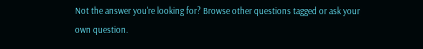Not the answer you're looking for? Browse other questions tagged or ask your own question.